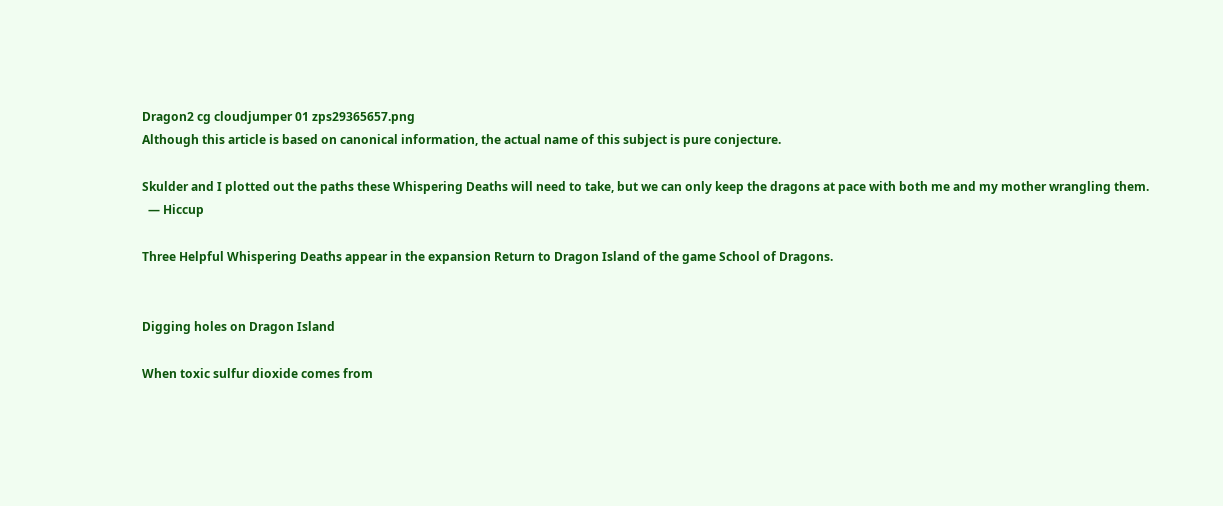Dragon2 cg cloudjumper 01 zps29365657.png
Although this article is based on canonical information, the actual name of this subject is pure conjecture.

Skulder and I plotted out the paths these Whispering Deaths will need to take, but we can only keep the dragons at pace with both me and my mother wrangling them.
  — Hiccup

Three Helpful Whispering Deaths appear in the expansion Return to Dragon Island of the game School of Dragons.


Digging holes on Dragon Island

When toxic sulfur dioxide comes from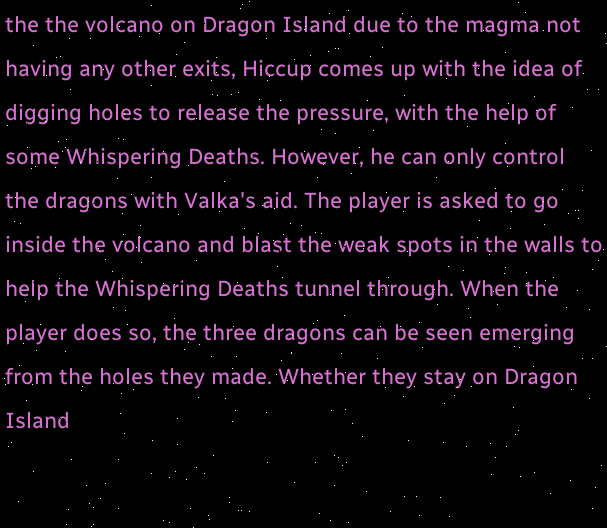the the volcano on Dragon Island due to the magma not having any other exits, Hiccup comes up with the idea of digging holes to release the pressure, with the help of some Whispering Deaths. However, he can only control the dragons with Valka's aid. The player is asked to go inside the volcano and blast the weak spots in the walls to help the Whispering Deaths tunnel through. When the player does so, the three dragons can be seen emerging from the holes they made. Whether they stay on Dragon Island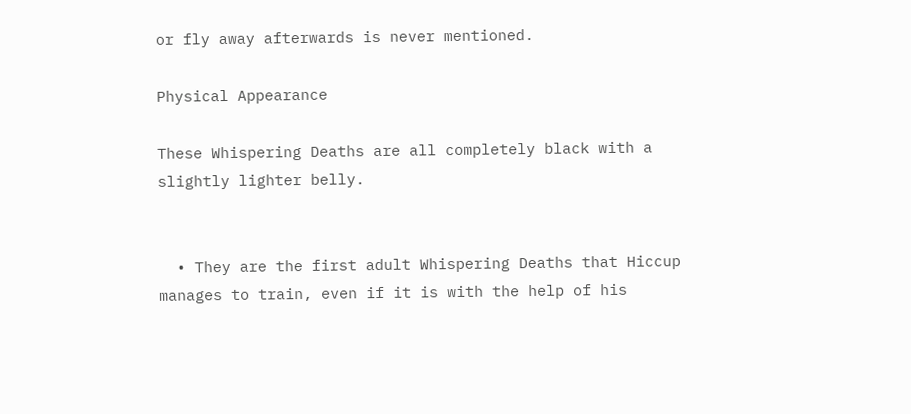or fly away afterwards is never mentioned.

Physical Appearance

These Whispering Deaths are all completely black with a slightly lighter belly.


  • They are the first adult Whispering Deaths that Hiccup manages to train, even if it is with the help of his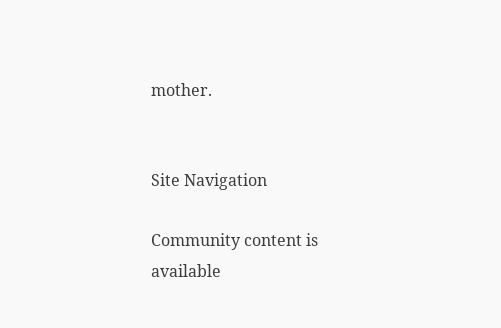mother.


Site Navigation

Community content is available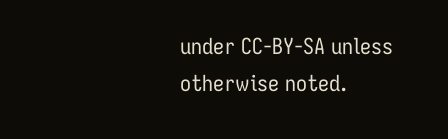under CC-BY-SA unless otherwise noted.